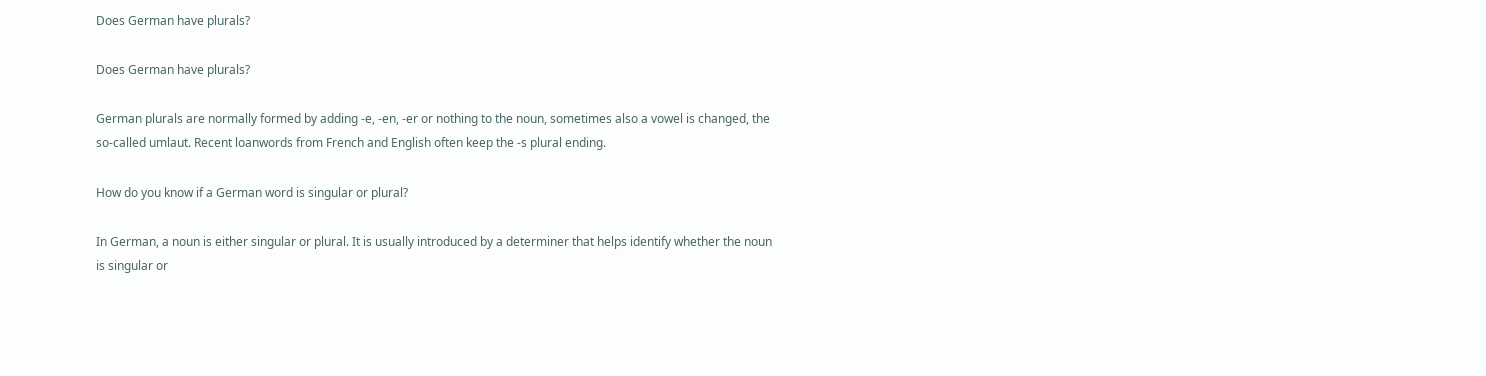Does German have plurals?

Does German have plurals?

German plurals are normally formed by adding -e, -en, -er or nothing to the noun, sometimes also a vowel is changed, the so-called umlaut. Recent loanwords from French and English often keep the -s plural ending.

How do you know if a German word is singular or plural?

In German, a noun is either singular or plural. It is usually introduced by a determiner that helps identify whether the noun is singular or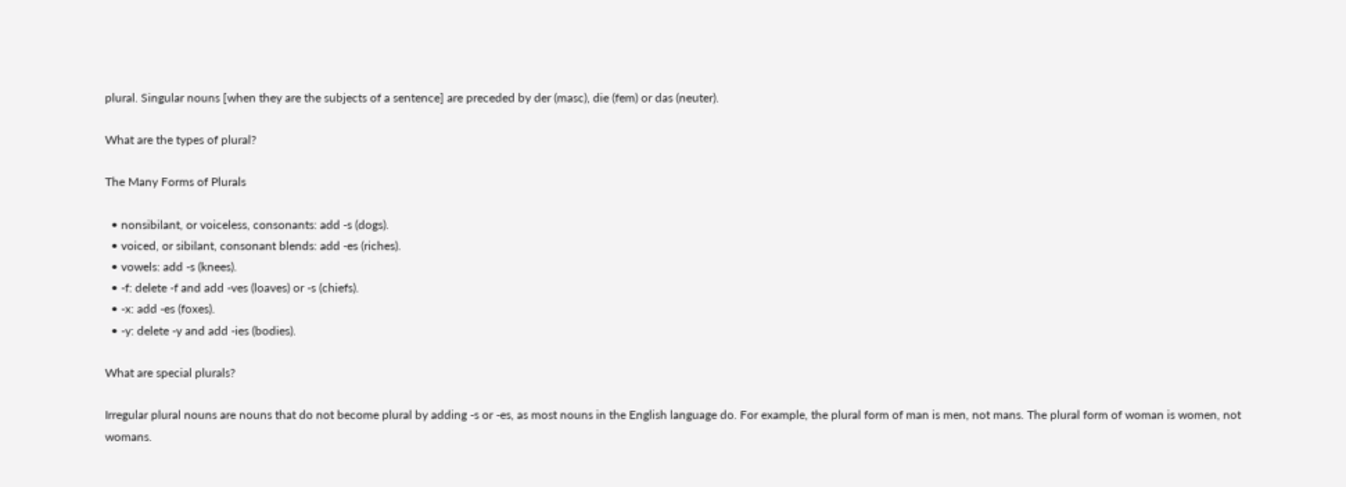plural. Singular nouns [when they are the subjects of a sentence] are preceded by der (masc), die (fem) or das (neuter).

What are the types of plural?

The Many Forms of Plurals

  • nonsibilant, or voiceless, consonants: add -s (dogs).
  • voiced, or sibilant, consonant blends: add -es (riches).
  • vowels: add -s (knees).
  • -f: delete -f and add -ves (loaves) or -s (chiefs).
  • -x: add -es (foxes).
  • -y: delete -y and add -ies (bodies).

What are special plurals?

Irregular plural nouns are nouns that do not become plural by adding -s or -es, as most nouns in the English language do. For example, the plural form of man is men, not mans. The plural form of woman is women, not womans.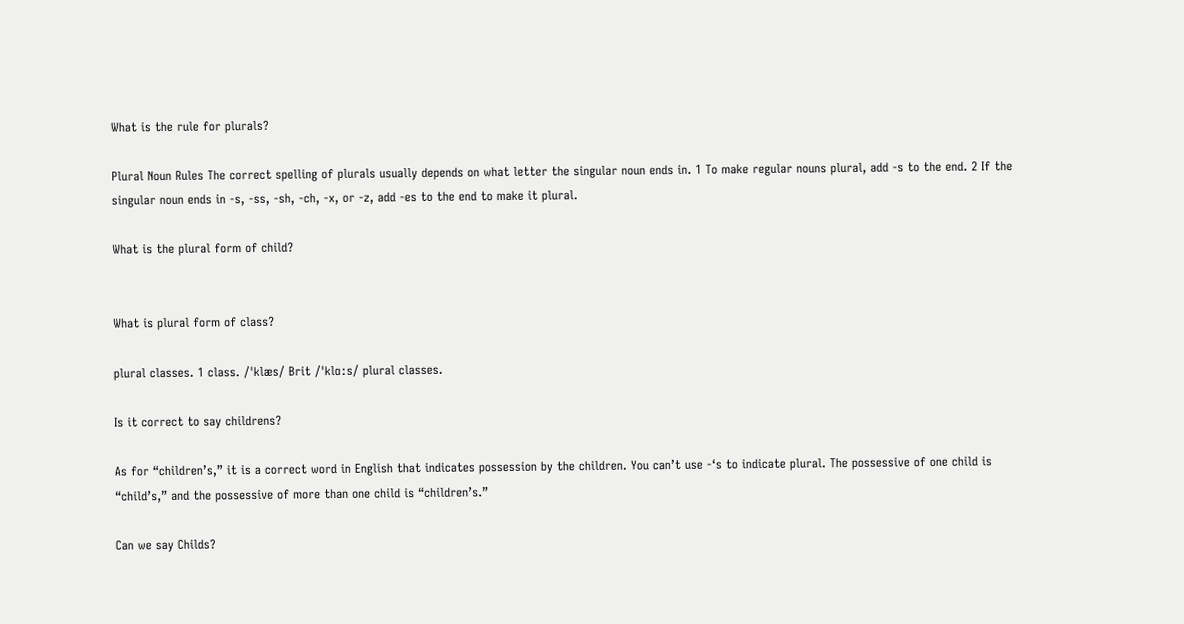What is the rule for plurals?

Plural Noun Rules The correct spelling of plurals usually depends on what letter the singular noun ends in. 1 To make regular nouns plural, add ‑s to the end. 2 If the singular noun ends in ‑s, -ss, -sh, -ch, -x, or -z, add ‑es to the end to make it plural.

What is the plural form of child?


What is plural form of class?

plural classes. 1 class. /ˈklæs/ Brit /ˈklɑːs/ plural classes.

Is it correct to say childrens?

As for “children’s,” it is a correct word in English that indicates possession by the children. You can’t use -‘s to indicate plural. The possessive of one child is “child’s,” and the possessive of more than one child is “children’s.”

Can we say Childs?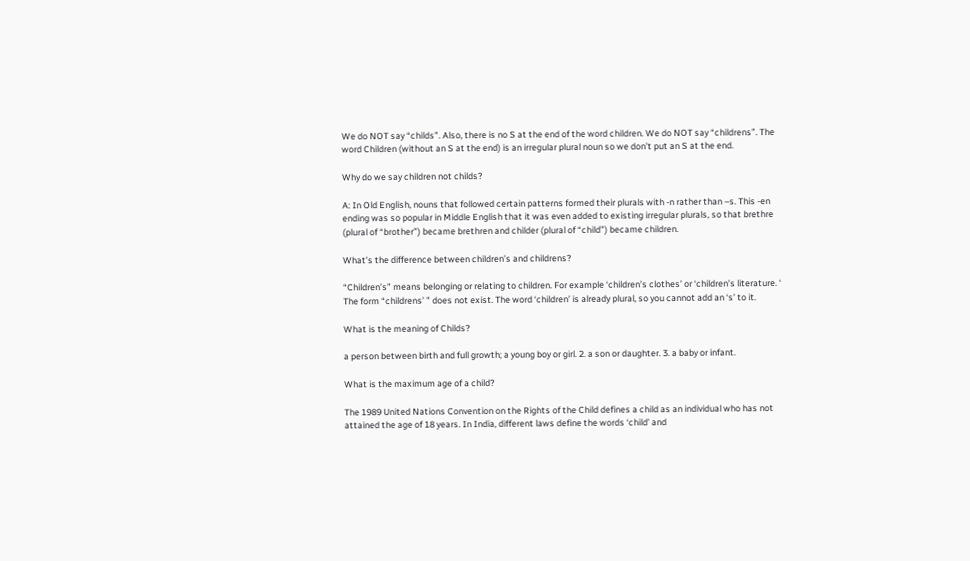We do NOT say “childs”. Also, there is no S at the end of the word children. We do NOT say “childrens”. The word Children (without an S at the end) is an irregular plural noun so we don’t put an S at the end.

Why do we say children not childs?

A: In Old English, nouns that followed certain patterns formed their plurals with -n rather than –s. This -en ending was so popular in Middle English that it was even added to existing irregular plurals, so that brethre (plural of “brother”) became brethren and childer (plural of “child”) became children.

What’s the difference between children’s and childrens?

“Children’s” means belonging or relating to children. For example ‘children’s clothes’ or ‘children’s literature. ‘ The form “childrens’ ” does not exist. The word ‘children’ is already plural, so you cannot add an ‘s’ to it.

What is the meaning of Childs?

a person between birth and full growth; a young boy or girl. 2. a son or daughter. 3. a baby or infant.

What is the maximum age of a child?

The 1989 United Nations Convention on the Rights of the Child defines a child as an individual who has not attained the age of 18 years. In India, different laws define the words ‘child’ and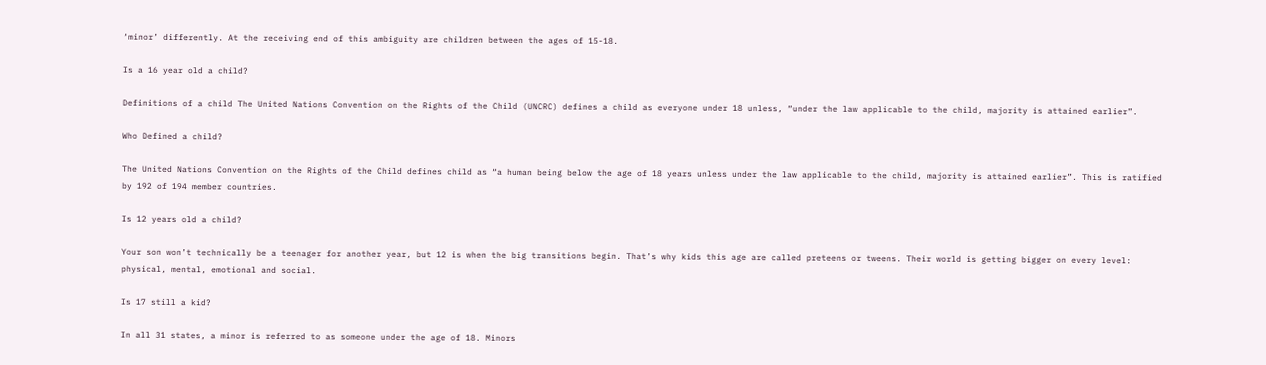‘minor’ differently. At the receiving end of this ambiguity are children between the ages of 15-18.

Is a 16 year old a child?

Definitions of a child The United Nations Convention on the Rights of the Child (UNCRC) defines a child as everyone under 18 unless, “under the law applicable to the child, majority is attained earlier”.

Who Defined a child?

The United Nations Convention on the Rights of the Child defines child as “a human being below the age of 18 years unless under the law applicable to the child, majority is attained earlier”. This is ratified by 192 of 194 member countries.

Is 12 years old a child?

Your son won’t technically be a teenager for another year, but 12 is when the big transitions begin. That’s why kids this age are called preteens or tweens. Their world is getting bigger on every level: physical, mental, emotional and social.

Is 17 still a kid?

In all 31 states, a minor is referred to as someone under the age of 18. Minors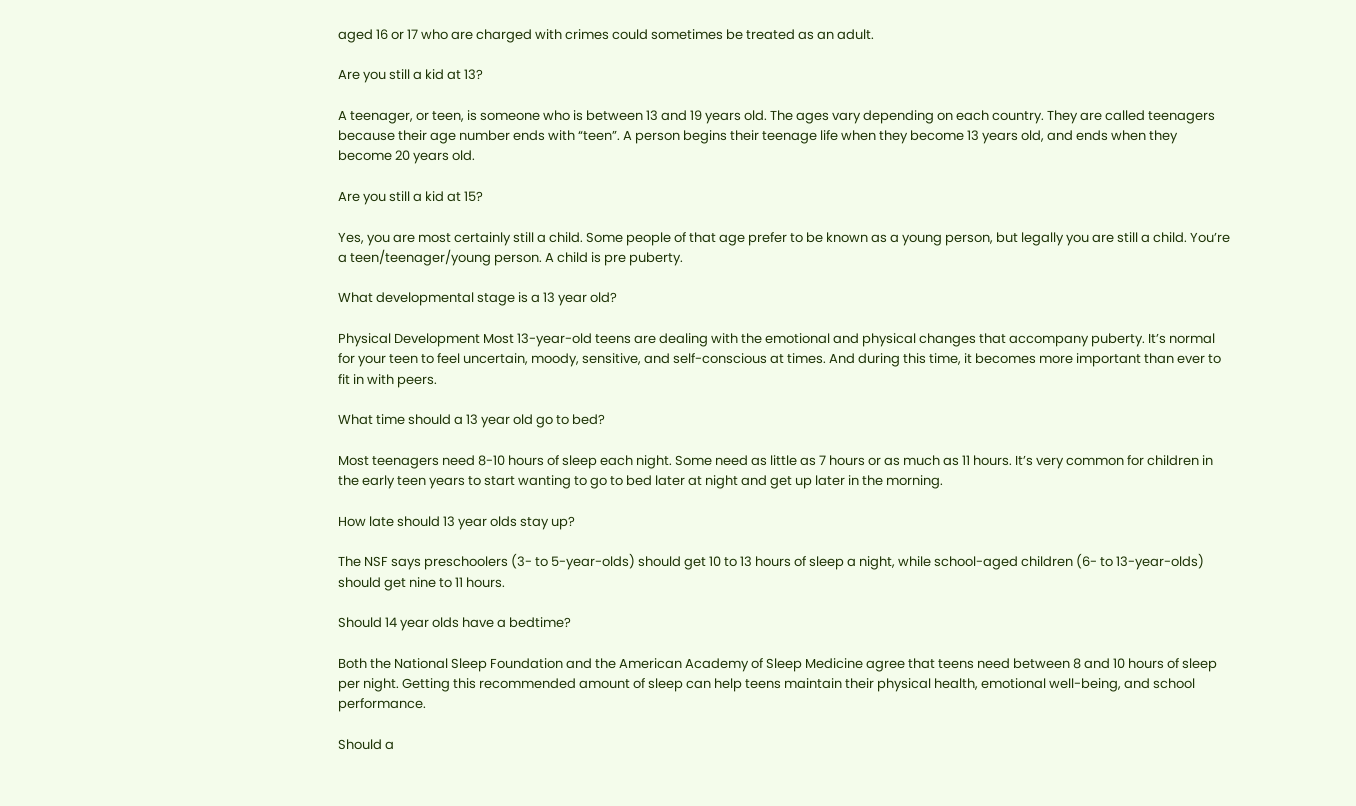aged 16 or 17 who are charged with crimes could sometimes be treated as an adult.

Are you still a kid at 13?

A teenager, or teen, is someone who is between 13 and 19 years old. The ages vary depending on each country. They are called teenagers because their age number ends with “teen”. A person begins their teenage life when they become 13 years old, and ends when they become 20 years old.

Are you still a kid at 15?

Yes, you are most certainly still a child. Some people of that age prefer to be known as a young person, but legally you are still a child. You’re a teen/teenager/young person. A child is pre puberty.

What developmental stage is a 13 year old?

Physical Development Most 13-year-old teens are dealing with the emotional and physical changes that accompany puberty. It’s normal for your teen to feel uncertain, moody, sensitive, and self-conscious at times. And during this time, it becomes more important than ever to fit in with peers.

What time should a 13 year old go to bed?

Most teenagers need 8-10 hours of sleep each night. Some need as little as 7 hours or as much as 11 hours. It’s very common for children in the early teen years to start wanting to go to bed later at night and get up later in the morning.

How late should 13 year olds stay up?

The NSF says preschoolers (3- to 5-year-olds) should get 10 to 13 hours of sleep a night, while school-aged children (6- to 13-year-olds) should get nine to 11 hours.

Should 14 year olds have a bedtime?

Both the National Sleep Foundation and the American Academy of Sleep Medicine agree that teens need between 8 and 10 hours of sleep per night. Getting this recommended amount of sleep can help teens maintain their physical health, emotional well-being, and school performance.

Should a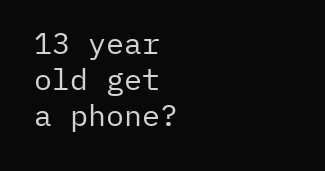13 year old get a phone?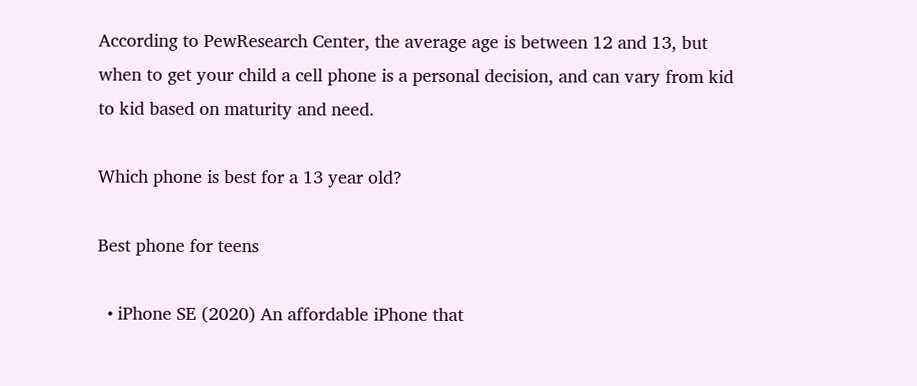According to PewResearch Center, the average age is between 12 and 13, but when to get your child a cell phone is a personal decision, and can vary from kid to kid based on maturity and need.

Which phone is best for a 13 year old?

Best phone for teens

  • iPhone SE (2020) An affordable iPhone that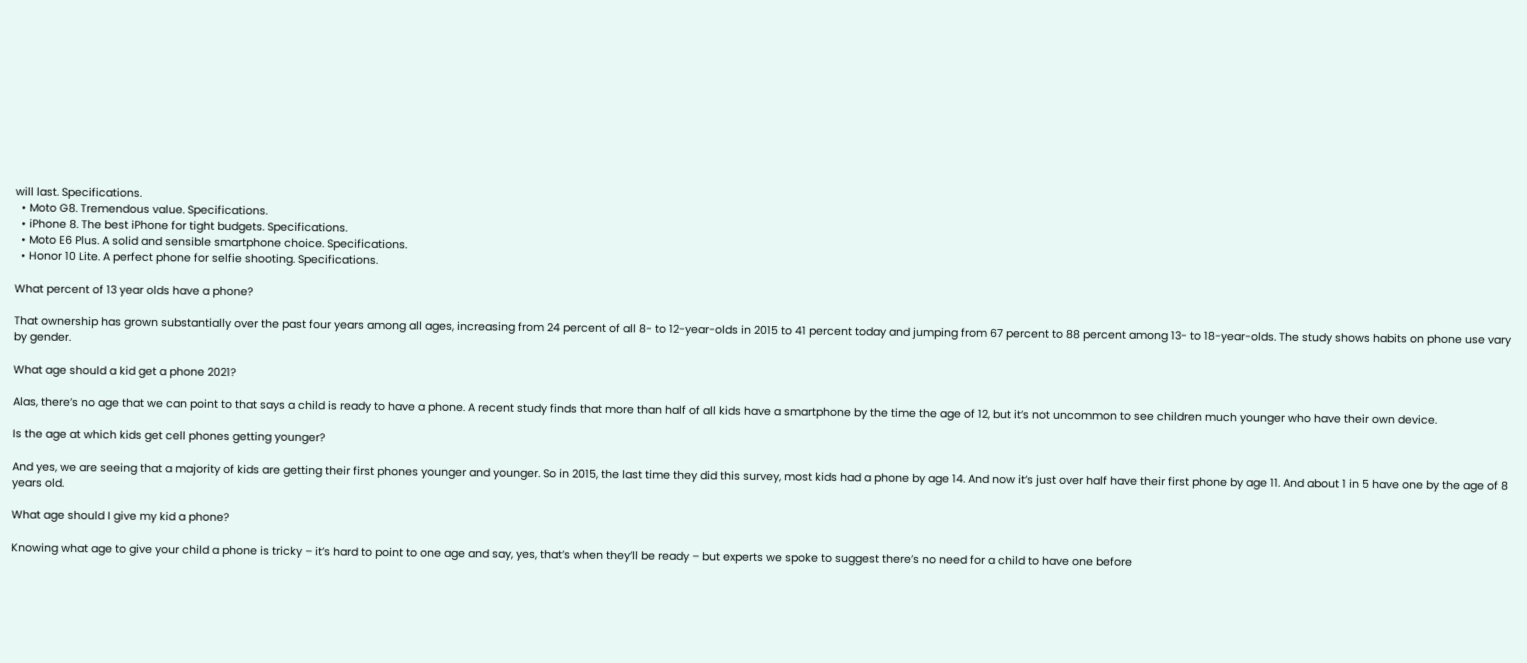will last. Specifications.
  • Moto G8. Tremendous value. Specifications.
  • iPhone 8. The best iPhone for tight budgets. Specifications.
  • Moto E6 Plus. A solid and sensible smartphone choice. Specifications.
  • Honor 10 Lite. A perfect phone for selfie shooting. Specifications.

What percent of 13 year olds have a phone?

That ownership has grown substantially over the past four years among all ages, increasing from 24 percent of all 8- to 12-year-olds in 2015 to 41 percent today and jumping from 67 percent to 88 percent among 13- to 18-year-olds. The study shows habits on phone use vary by gender.

What age should a kid get a phone 2021?

Alas, there’s no age that we can point to that says a child is ready to have a phone. A recent study finds that more than half of all kids have a smartphone by the time the age of 12, but it’s not uncommon to see children much younger who have their own device.

Is the age at which kids get cell phones getting younger?

And yes, we are seeing that a majority of kids are getting their first phones younger and younger. So in 2015, the last time they did this survey, most kids had a phone by age 14. And now it’s just over half have their first phone by age 11. And about 1 in 5 have one by the age of 8 years old.

What age should I give my kid a phone?

Knowing what age to give your child a phone is tricky – it’s hard to point to one age and say, yes, that’s when they’ll be ready – but experts we spoke to suggest there’s no need for a child to have one before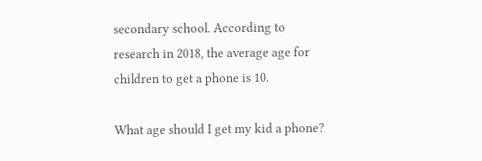secondary school. According to research in 2018, the average age for children to get a phone is 10.

What age should I get my kid a phone?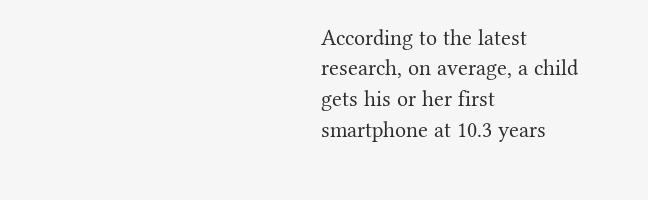According to the latest research, on average, a child gets his or her first smartphone at 10.3 years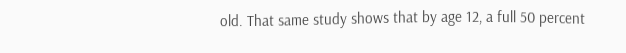old. That same study shows that by age 12, a full 50 percent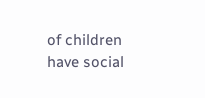of children have social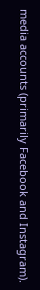media accounts (primarily Facebook and Instagram).